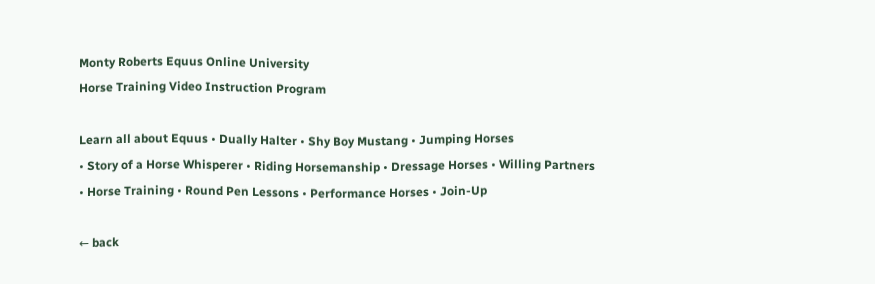Monty Roberts Equus Online University
Horse Training Video Instruction Program

Learn all about Equus • Dually Halter • Shy Boy Mustang • Jumping Horses
• Story of a Horse Whisperer • Riding Horsemanship • Dressage Horses • Willing Partners
• Horse Training • Round Pen Lessons • Performance Horses • Join-Up

← back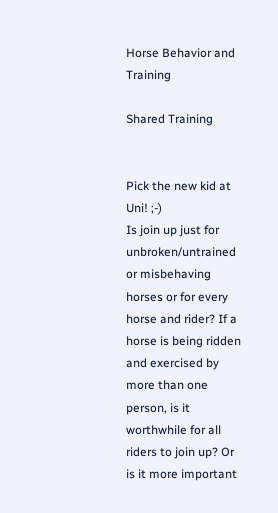Horse Behavior and Training

Shared Training


Pick the new kid at Uni! ;-)
Is join up just for unbroken/untrained or misbehaving horses or for every horse and rider? If a horse is being ridden and exercised by more than one person, is it worthwhile for all riders to join up? Or is it more important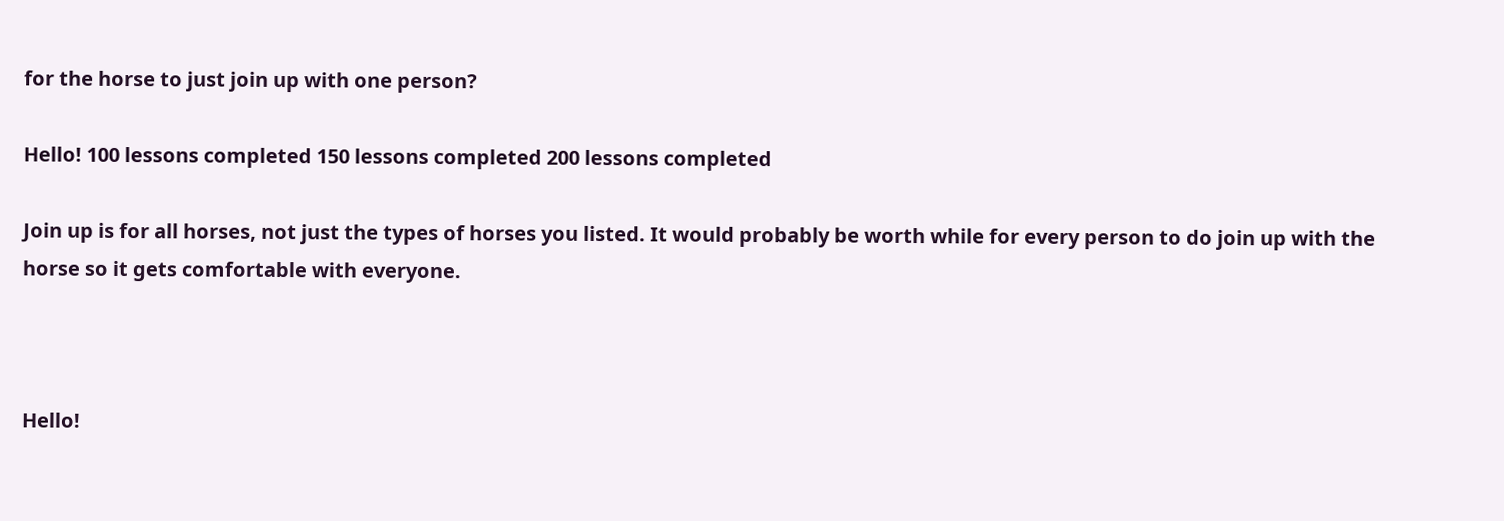for the horse to just join up with one person?

Hello! 100 lessons completed 150 lessons completed 200 lessons completed

Join up is for all horses, not just the types of horses you listed. It would probably be worth while for every person to do join up with the horse so it gets comfortable with everyone.



Hello!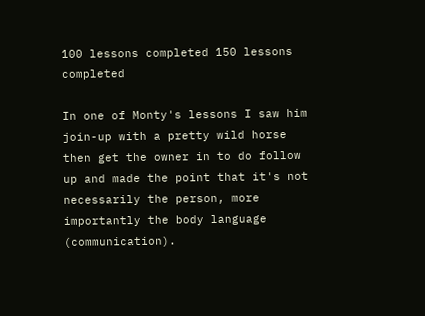100 lessons completed 150 lessons completed

In one of Monty's lessons I saw him join-up with a pretty wild horse then get the owner in to do follow up and made the point that it's not necessarily the person, more importantly the body language (communication).